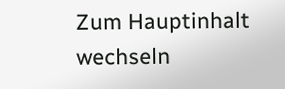Zum Hauptinhalt wechseln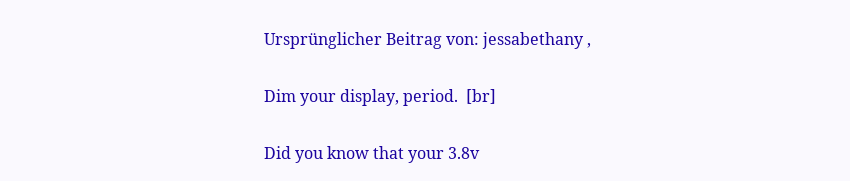Ursprünglicher Beitrag von: jessabethany ,


Dim your display, period.  [br]


Did you know that your 3.8v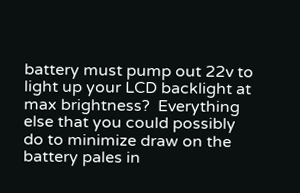battery must pump out 22v to light up your LCD backlight at max brightness?  Everything else that you could possibly do to minimize draw on the battery pales in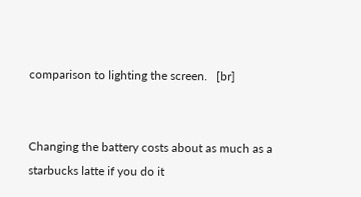comparison to lighting the screen.   [br]


Changing the battery costs about as much as a starbucks latte if you do it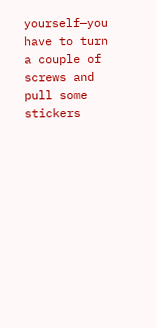yourself—you have to turn a couple of screws and pull some stickers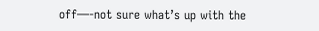off—-not sure what’s up with the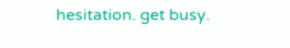hesitation. get busy.